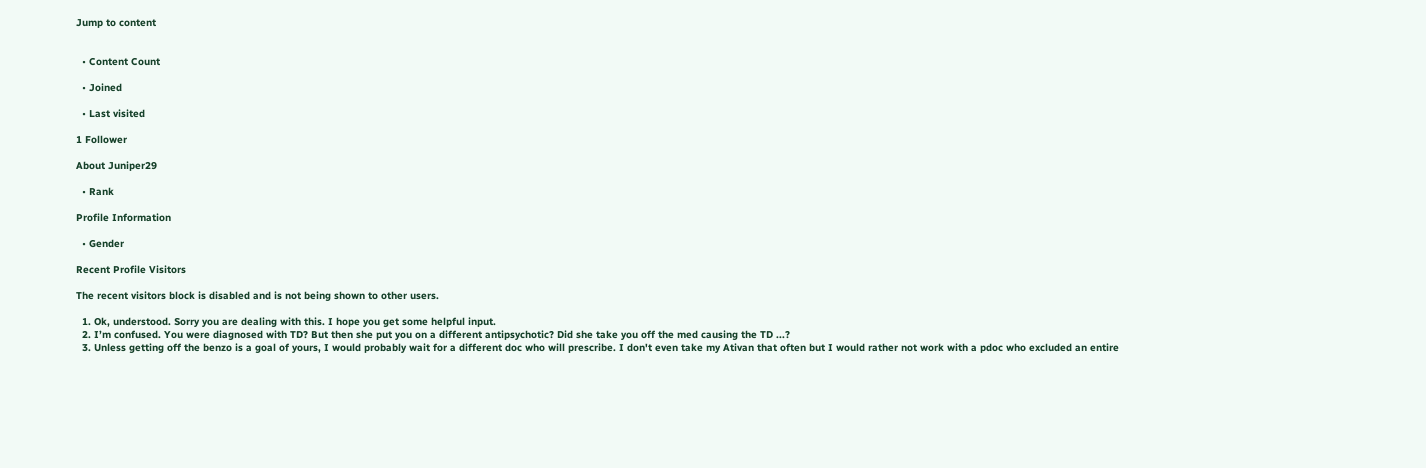Jump to content


  • Content Count

  • Joined

  • Last visited

1 Follower

About Juniper29

  • Rank

Profile Information

  • Gender

Recent Profile Visitors

The recent visitors block is disabled and is not being shown to other users.

  1. Ok, understood. Sorry you are dealing with this. I hope you get some helpful input.
  2. I’m confused. You were diagnosed with TD? But then she put you on a different antipsychotic? Did she take you off the med causing the TD ...?
  3. Unless getting off the benzo is a goal of yours, I would probably wait for a different doc who will prescribe. I don't even take my Ativan that often but I would rather not work with a pdoc who excluded an entire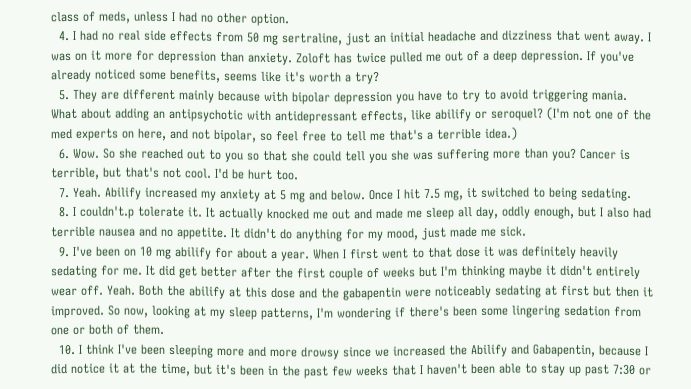class of meds, unless I had no other option.
  4. I had no real side effects from 50 mg sertraline, just an initial headache and dizziness that went away. I was on it more for depression than anxiety. Zoloft has twice pulled me out of a deep depression. If you've already noticed some benefits, seems like it's worth a try?
  5. They are different mainly because with bipolar depression you have to try to avoid triggering mania. What about adding an antipsychotic with antidepressant effects, like abilify or seroquel? (I'm not one of the med experts on here, and not bipolar, so feel free to tell me that's a terrible idea.)
  6. Wow. So she reached out to you so that she could tell you she was suffering more than you? Cancer is terrible, but that's not cool. I'd be hurt too.
  7. Yeah. Abilify increased my anxiety at 5 mg and below. Once I hit 7.5 mg, it switched to being sedating.
  8. I couldn't.p tolerate it. It actually knocked me out and made me sleep all day, oddly enough, but I also had terrible nausea and no appetite. It didn't do anything for my mood, just made me sick.
  9. I've been on 10 mg abilify for about a year. When I first went to that dose it was definitely heavily sedating for me. It did get better after the first couple of weeks but I'm thinking maybe it didn't entirely wear off. Yeah. Both the abilify at this dose and the gabapentin were noticeably sedating at first but then it improved. So now, looking at my sleep patterns, I'm wondering if there's been some lingering sedation from one or both of them.
  10. I think I've been sleeping more and more drowsy since we increased the Abilify and Gabapentin, because I did notice it at the time, but it's been in the past few weeks that I haven't been able to stay up past 7:30 or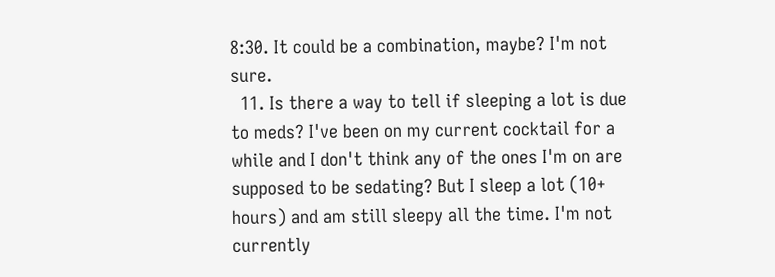8:30. It could be a combination, maybe? I'm not sure.
  11. Is there a way to tell if sleeping a lot is due to meds? I've been on my current cocktail for a while and I don't think any of the ones I'm on are supposed to be sedating? But I sleep a lot (10+ hours) and am still sleepy all the time. I'm not currently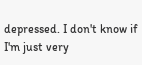depressed. I don't know if I'm just very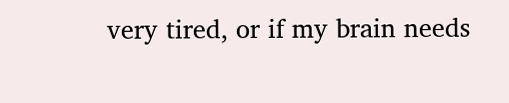very tired, or if my brain needs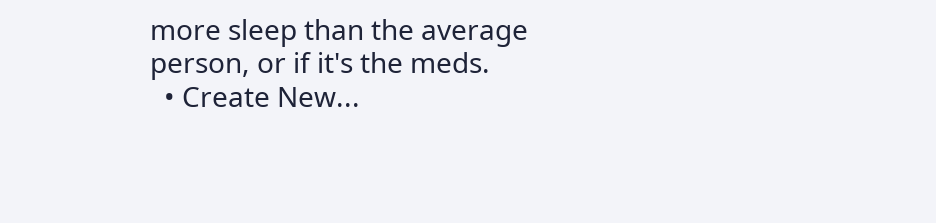more sleep than the average person, or if it's the meds.
  • Create New...